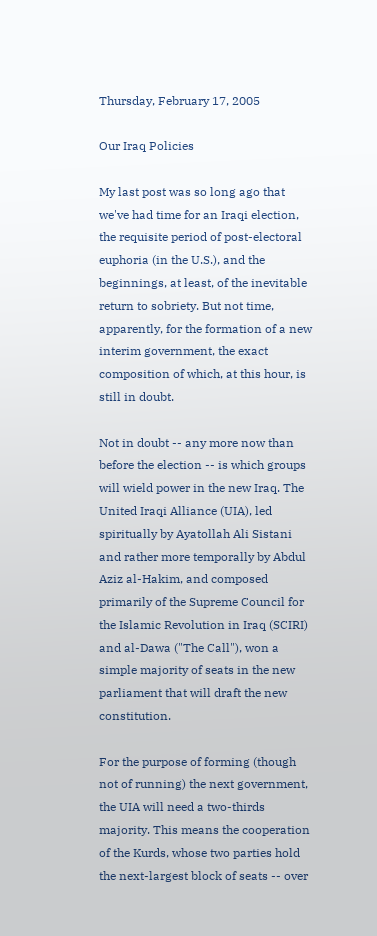Thursday, February 17, 2005

Our Iraq Policies

My last post was so long ago that we've had time for an Iraqi election, the requisite period of post-electoral euphoria (in the U.S.), and the beginnings, at least, of the inevitable return to sobriety. But not time, apparently, for the formation of a new interim government, the exact composition of which, at this hour, is still in doubt.

Not in doubt -- any more now than before the election -- is which groups will wield power in the new Iraq. The United Iraqi Alliance (UIA), led spiritually by Ayatollah Ali Sistani and rather more temporally by Abdul Aziz al-Hakim, and composed primarily of the Supreme Council for the Islamic Revolution in Iraq (SCIRI) and al-Dawa ("The Call"), won a simple majority of seats in the new parliament that will draft the new constitution.

For the purpose of forming (though not of running) the next government, the UIA will need a two-thirds majority. This means the cooperation of the Kurds, whose two parties hold the next-largest block of seats -- over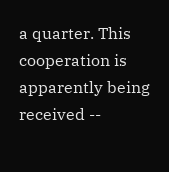a quarter. This cooperation is apparently being received --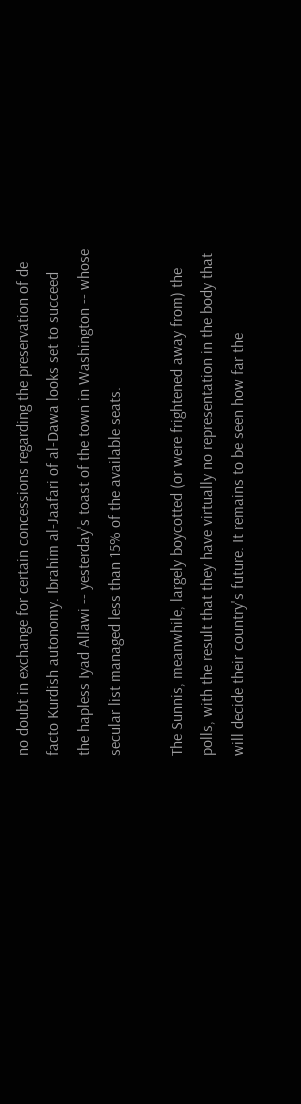no doubt in exchange for certain concessions regarding the preservation of de facto Kurdish autonomy. Ibrahim al-Jaafari of al-Dawa looks set to succeed the hapless Iyad Allawi -- yesterday's toast of the town in Washington -- whose secular list managed less than 15% of the available seats.

The Sunnis, meanwhile, largely boycotted (or were frightened away from) the polls, with the result that they have virtually no representation in the body that will decide their country's future. It remains to be seen how far the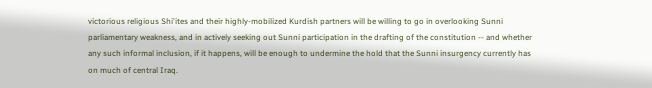victorious religious Shi'ites and their highly-mobilized Kurdish partners will be willing to go in overlooking Sunni parliamentary weakness, and in actively seeking out Sunni participation in the drafting of the constitution -- and whether any such informal inclusion, if it happens, will be enough to undermine the hold that the Sunni insurgency currently has on much of central Iraq.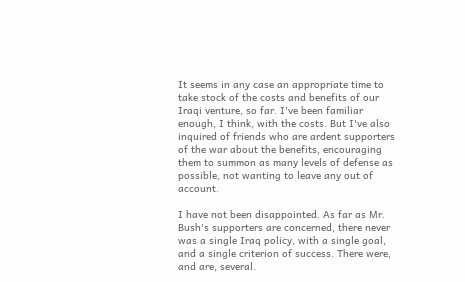It seems in any case an appropriate time to take stock of the costs and benefits of our Iraqi venture, so far. I've been familiar enough, I think, with the costs. But I've also inquired of friends who are ardent supporters of the war about the benefits, encouraging them to summon as many levels of defense as possible, not wanting to leave any out of account.

I have not been disappointed. As far as Mr. Bush's supporters are concerned, there never was a single Iraq policy, with a single goal, and a single criterion of success. There were, and are, several.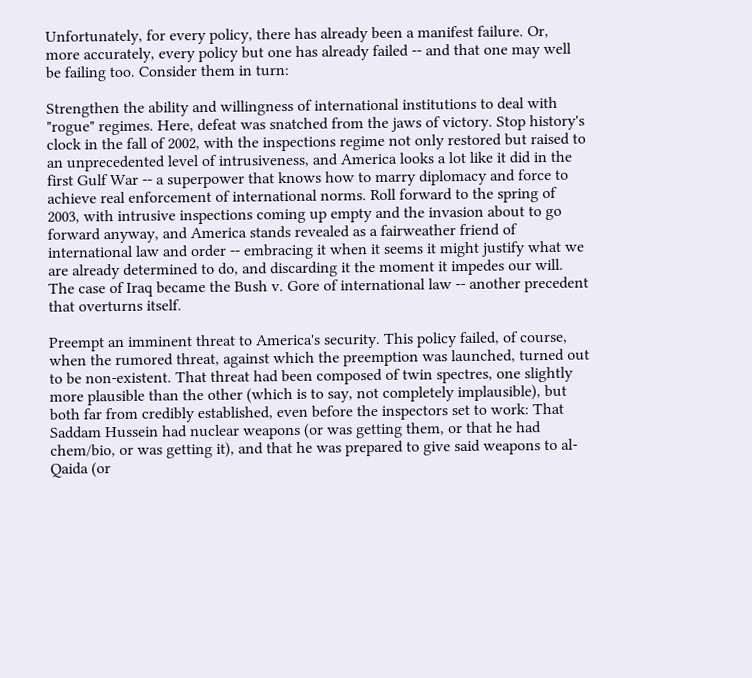Unfortunately, for every policy, there has already been a manifest failure. Or, more accurately, every policy but one has already failed -- and that one may well be failing too. Consider them in turn:

Strengthen the ability and willingness of international institutions to deal with "rogue" regimes. Here, defeat was snatched from the jaws of victory. Stop history's clock in the fall of 2002, with the inspections regime not only restored but raised to an unprecedented level of intrusiveness, and America looks a lot like it did in the first Gulf War -- a superpower that knows how to marry diplomacy and force to achieve real enforcement of international norms. Roll forward to the spring of 2003, with intrusive inspections coming up empty and the invasion about to go forward anyway, and America stands revealed as a fairweather friend of international law and order -- embracing it when it seems it might justify what we are already determined to do, and discarding it the moment it impedes our will. The case of Iraq became the Bush v. Gore of international law -- another precedent that overturns itself.

Preempt an imminent threat to America's security. This policy failed, of course, when the rumored threat, against which the preemption was launched, turned out to be non-existent. That threat had been composed of twin spectres, one slightly more plausible than the other (which is to say, not completely implausible), but both far from credibly established, even before the inspectors set to work: That Saddam Hussein had nuclear weapons (or was getting them, or that he had chem/bio, or was getting it), and that he was prepared to give said weapons to al-Qaida (or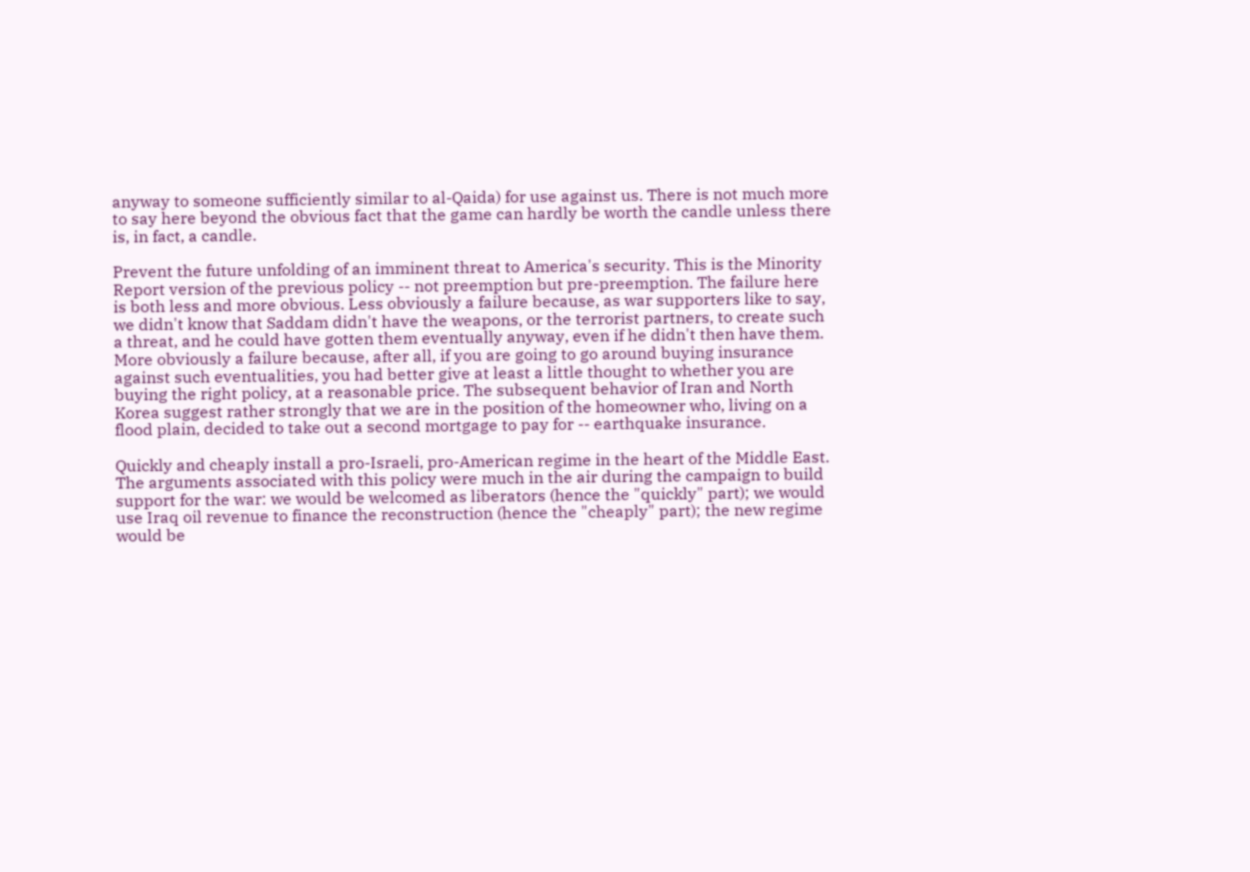anyway to someone sufficiently similar to al-Qaida) for use against us. There is not much more to say here beyond the obvious fact that the game can hardly be worth the candle unless there is, in fact, a candle.

Prevent the future unfolding of an imminent threat to America's security. This is the Minority Report version of the previous policy -- not preemption but pre-preemption. The failure here is both less and more obvious. Less obviously a failure because, as war supporters like to say, we didn't know that Saddam didn't have the weapons, or the terrorist partners, to create such a threat, and he could have gotten them eventually anyway, even if he didn't then have them. More obviously a failure because, after all, if you are going to go around buying insurance against such eventualities, you had better give at least a little thought to whether you are buying the right policy, at a reasonable price. The subsequent behavior of Iran and North Korea suggest rather strongly that we are in the position of the homeowner who, living on a flood plain, decided to take out a second mortgage to pay for -- earthquake insurance.

Quickly and cheaply install a pro-Israeli, pro-American regime in the heart of the Middle East. The arguments associated with this policy were much in the air during the campaign to build support for the war: we would be welcomed as liberators (hence the "quickly" part); we would use Iraq oil revenue to finance the reconstruction (hence the "cheaply" part); the new regime would be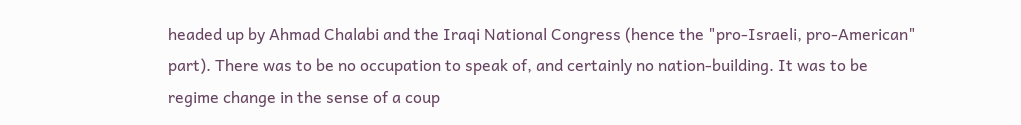headed up by Ahmad Chalabi and the Iraqi National Congress (hence the "pro-Israeli, pro-American" part). There was to be no occupation to speak of, and certainly no nation-building. It was to be regime change in the sense of a coup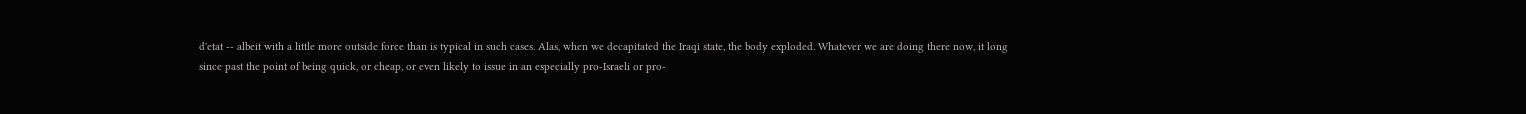d'etat -- albeit with a little more outside force than is typical in such cases. Alas, when we decapitated the Iraqi state, the body exploded. Whatever we are doing there now, it long since past the point of being quick, or cheap, or even likely to issue in an especially pro-Israeli or pro-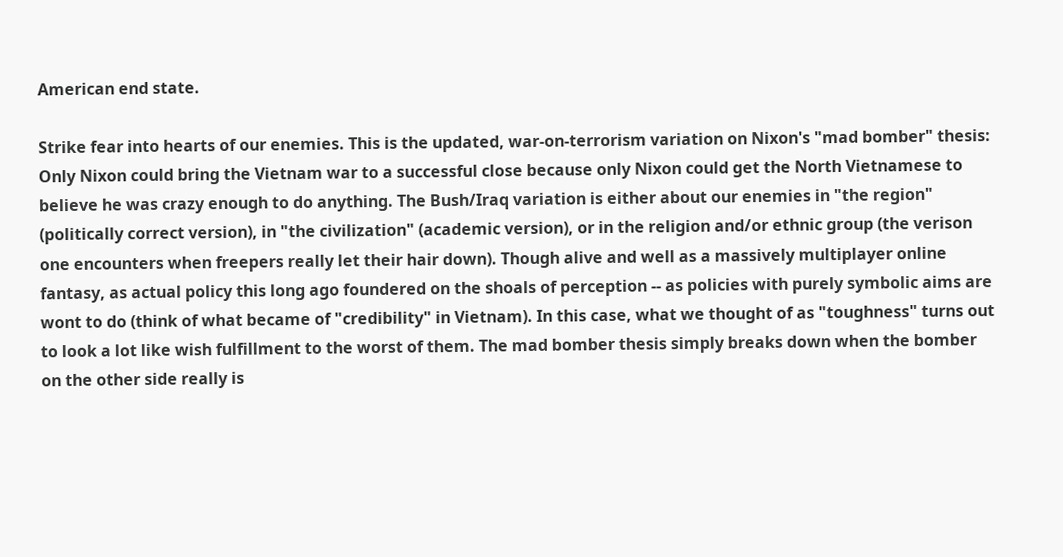American end state.

Strike fear into hearts of our enemies. This is the updated, war-on-terrorism variation on Nixon's "mad bomber" thesis: Only Nixon could bring the Vietnam war to a successful close because only Nixon could get the North Vietnamese to believe he was crazy enough to do anything. The Bush/Iraq variation is either about our enemies in "the region" (politically correct version), in "the civilization" (academic version), or in the religion and/or ethnic group (the verison one encounters when freepers really let their hair down). Though alive and well as a massively multiplayer online fantasy, as actual policy this long ago foundered on the shoals of perception -- as policies with purely symbolic aims are wont to do (think of what became of "credibility" in Vietnam). In this case, what we thought of as "toughness" turns out to look a lot like wish fulfillment to the worst of them. The mad bomber thesis simply breaks down when the bomber on the other side really is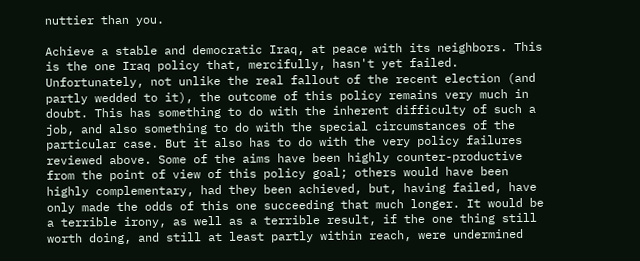nuttier than you.

Achieve a stable and democratic Iraq, at peace with its neighbors. This is the one Iraq policy that, mercifully, hasn't yet failed. Unfortunately, not unlike the real fallout of the recent election (and partly wedded to it), the outcome of this policy remains very much in doubt. This has something to do with the inherent difficulty of such a job, and also something to do with the special circumstances of the particular case. But it also has to do with the very policy failures reviewed above. Some of the aims have been highly counter-productive from the point of view of this policy goal; others would have been highly complementary, had they been achieved, but, having failed, have only made the odds of this one succeeding that much longer. It would be a terrible irony, as well as a terrible result, if the one thing still worth doing, and still at least partly within reach, were undermined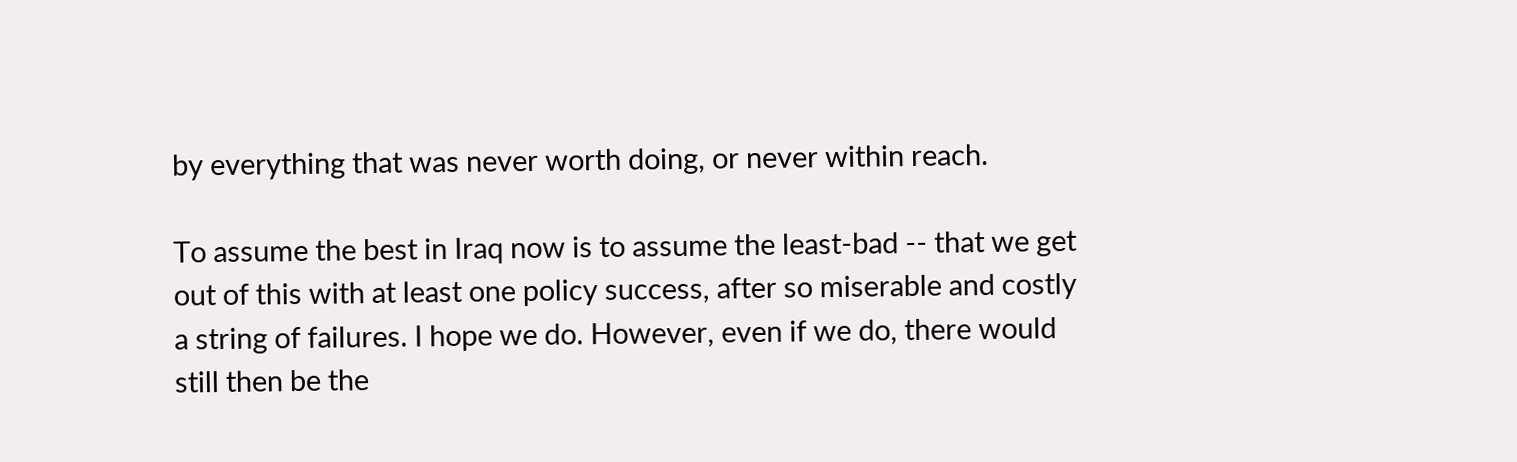by everything that was never worth doing, or never within reach.

To assume the best in Iraq now is to assume the least-bad -- that we get out of this with at least one policy success, after so miserable and costly a string of failures. I hope we do. However, even if we do, there would still then be the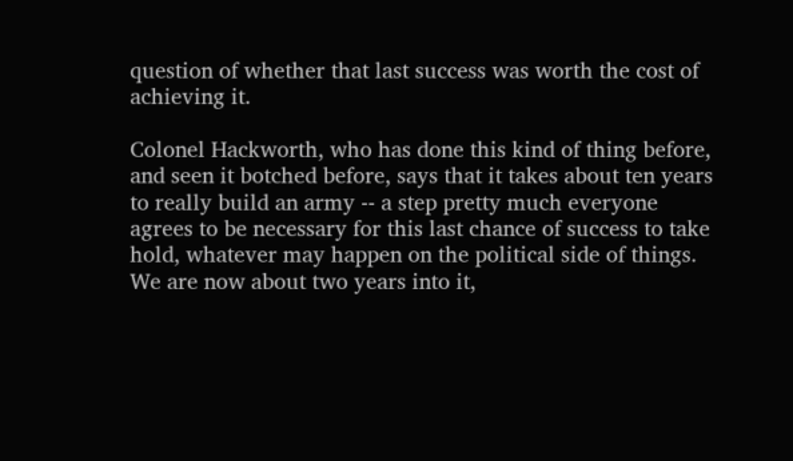question of whether that last success was worth the cost of achieving it.

Colonel Hackworth, who has done this kind of thing before, and seen it botched before, says that it takes about ten years to really build an army -- a step pretty much everyone agrees to be necessary for this last chance of success to take hold, whatever may happen on the political side of things. We are now about two years into it,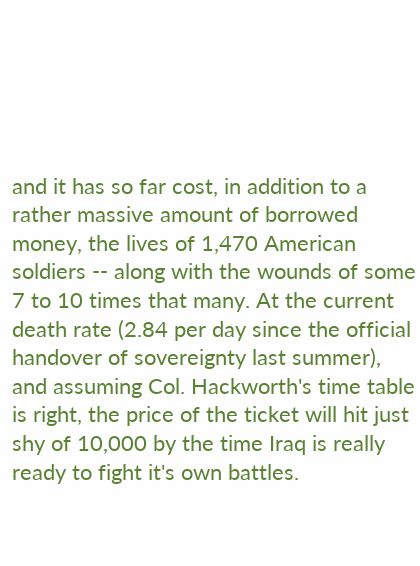and it has so far cost, in addition to a rather massive amount of borrowed money, the lives of 1,470 American soldiers -- along with the wounds of some 7 to 10 times that many. At the current death rate (2.84 per day since the official handover of sovereignty last summer), and assuming Col. Hackworth's time table is right, the price of the ticket will hit just shy of 10,000 by the time Iraq is really ready to fight it's own battles.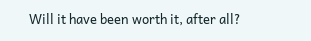Will it have been worth it, after all?